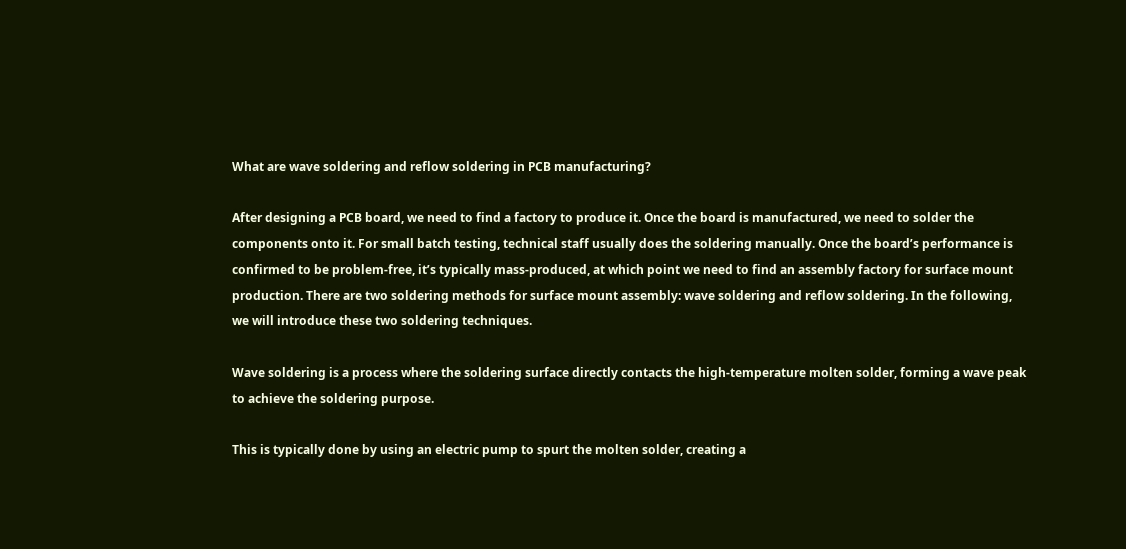What are wave soldering and reflow soldering in PCB manufacturing?

After designing a PCB board, we need to find a factory to produce it. Once the board is manufactured, we need to solder the components onto it. For small batch testing, technical staff usually does the soldering manually. Once the board’s performance is confirmed to be problem-free, it’s typically mass-produced, at which point we need to find an assembly factory for surface mount production. There are two soldering methods for surface mount assembly: wave soldering and reflow soldering. In the following, we will introduce these two soldering techniques.

Wave soldering is a process where the soldering surface directly contacts the high-temperature molten solder, forming a wave peak to achieve the soldering purpose.

This is typically done by using an electric pump to spurt the molten solder, creating a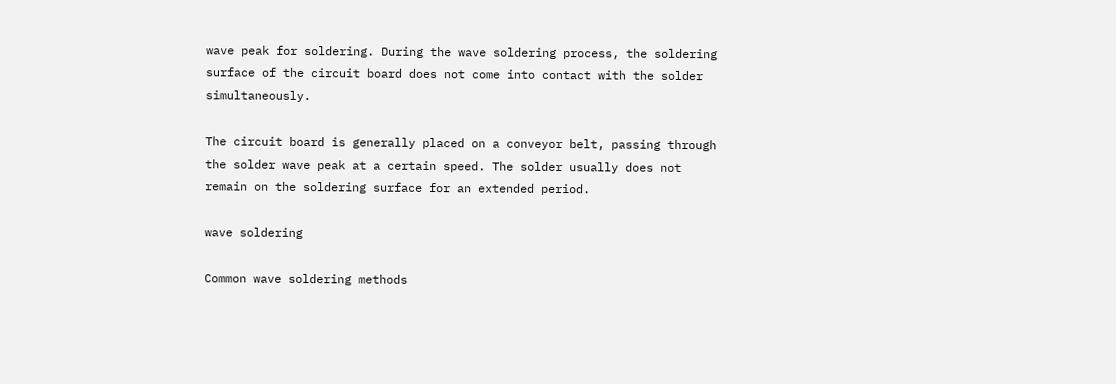wave peak for soldering. During the wave soldering process, the soldering surface of the circuit board does not come into contact with the solder simultaneously.

The circuit board is generally placed on a conveyor belt, passing through the solder wave peak at a certain speed. The solder usually does not remain on the soldering surface for an extended period.

wave soldering

Common wave soldering methods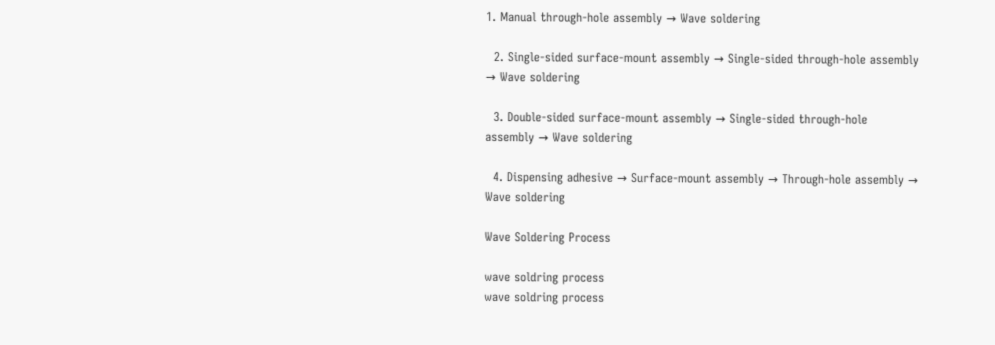1. Manual through-hole assembly → Wave soldering

  2. Single-sided surface-mount assembly → Single-sided through-hole assembly → Wave soldering

  3. Double-sided surface-mount assembly → Single-sided through-hole assembly → Wave soldering

  4. Dispensing adhesive → Surface-mount assembly → Through-hole assembly → Wave soldering

Wave Soldering Process

wave soldring process
wave soldring process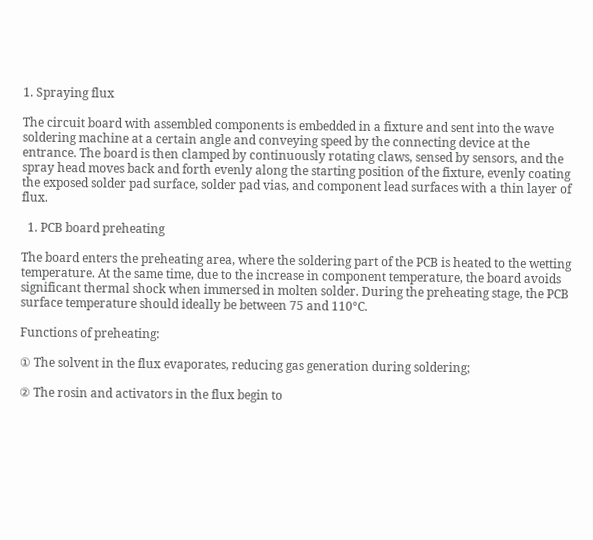1. Spraying flux

The circuit board with assembled components is embedded in a fixture and sent into the wave soldering machine at a certain angle and conveying speed by the connecting device at the entrance. The board is then clamped by continuously rotating claws, sensed by sensors, and the spray head moves back and forth evenly along the starting position of the fixture, evenly coating the exposed solder pad surface, solder pad vias, and component lead surfaces with a thin layer of flux.

  1. PCB board preheating

The board enters the preheating area, where the soldering part of the PCB is heated to the wetting temperature. At the same time, due to the increase in component temperature, the board avoids significant thermal shock when immersed in molten solder. During the preheating stage, the PCB surface temperature should ideally be between 75 and 110°C.

Functions of preheating:

① The solvent in the flux evaporates, reducing gas generation during soldering;

② The rosin and activators in the flux begin to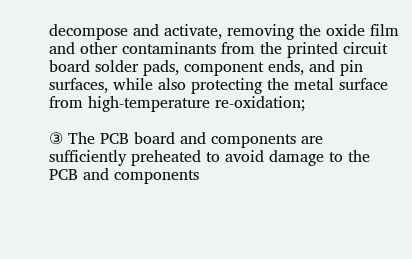decompose and activate, removing the oxide film and other contaminants from the printed circuit board solder pads, component ends, and pin surfaces, while also protecting the metal surface from high-temperature re-oxidation;

③ The PCB board and components are sufficiently preheated to avoid damage to the PCB and components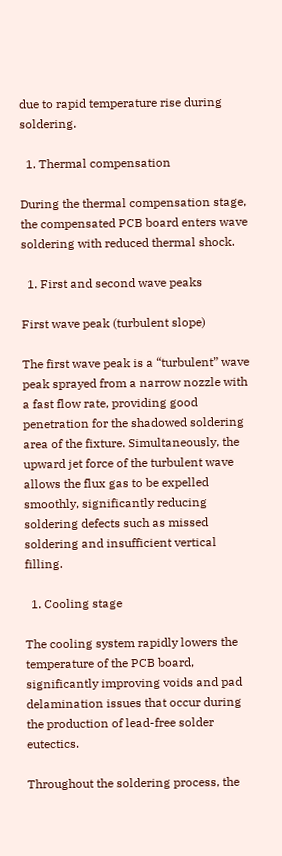due to rapid temperature rise during soldering.

  1. Thermal compensation

During the thermal compensation stage, the compensated PCB board enters wave soldering with reduced thermal shock.

  1. First and second wave peaks

First wave peak (turbulent slope)

The first wave peak is a “turbulent” wave peak sprayed from a narrow nozzle with a fast flow rate, providing good penetration for the shadowed soldering area of the fixture. Simultaneously, the upward jet force of the turbulent wave allows the flux gas to be expelled smoothly, significantly reducing soldering defects such as missed soldering and insufficient vertical filling.

  1. Cooling stage

The cooling system rapidly lowers the temperature of the PCB board, significantly improving voids and pad delamination issues that occur during the production of lead-free solder eutectics.

Throughout the soldering process, the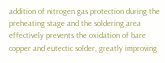addition of nitrogen gas protection during the preheating stage and the soldering area effectively prevents the oxidation of bare copper and eutectic solder, greatly improving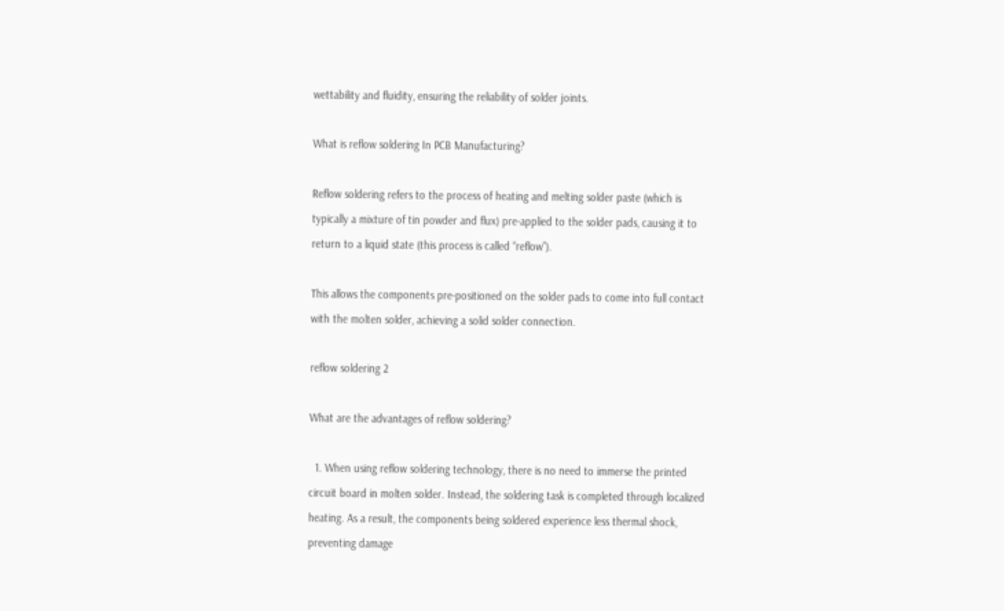wettability and fluidity, ensuring the reliability of solder joints.

What is reflow soldering In PCB Manufacturing?

Reflow soldering refers to the process of heating and melting solder paste (which is typically a mixture of tin powder and flux) pre-applied to the solder pads, causing it to return to a liquid state (this process is called “reflow”).

This allows the components pre-positioned on the solder pads to come into full contact with the molten solder, achieving a solid solder connection.

reflow soldering 2

What are the advantages of reflow soldering?

  1. When using reflow soldering technology, there is no need to immerse the printed circuit board in molten solder. Instead, the soldering task is completed through localized heating. As a result, the components being soldered experience less thermal shock, preventing damage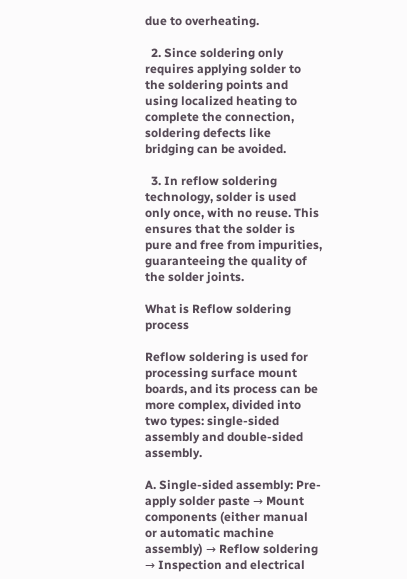due to overheating.

  2. Since soldering only requires applying solder to the soldering points and using localized heating to complete the connection, soldering defects like bridging can be avoided.

  3. In reflow soldering technology, solder is used only once, with no reuse. This ensures that the solder is pure and free from impurities, guaranteeing the quality of the solder joints.

What is Reflow soldering process

Reflow soldering is used for processing surface mount boards, and its process can be more complex, divided into two types: single-sided assembly and double-sided assembly.

A. Single-sided assembly: Pre-apply solder paste → Mount components (either manual or automatic machine assembly) → Reflow soldering → Inspection and electrical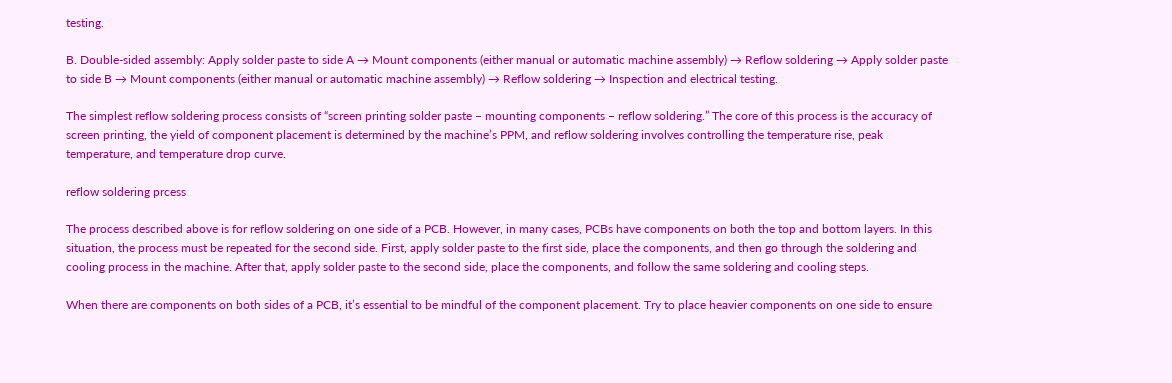testing.

B. Double-sided assembly: Apply solder paste to side A → Mount components (either manual or automatic machine assembly) → Reflow soldering → Apply solder paste to side B → Mount components (either manual or automatic machine assembly) → Reflow soldering → Inspection and electrical testing.

The simplest reflow soldering process consists of “screen printing solder paste – mounting components – reflow soldering.” The core of this process is the accuracy of screen printing, the yield of component placement is determined by the machine’s PPM, and reflow soldering involves controlling the temperature rise, peak temperature, and temperature drop curve.

reflow soldering prcess

The process described above is for reflow soldering on one side of a PCB. However, in many cases, PCBs have components on both the top and bottom layers. In this situation, the process must be repeated for the second side. First, apply solder paste to the first side, place the components, and then go through the soldering and cooling process in the machine. After that, apply solder paste to the second side, place the components, and follow the same soldering and cooling steps.

When there are components on both sides of a PCB, it’s essential to be mindful of the component placement. Try to place heavier components on one side to ensure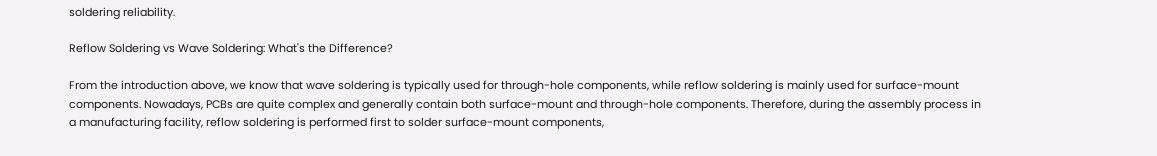soldering reliability.

Reflow Soldering vs Wave Soldering: What's the Difference?

From the introduction above, we know that wave soldering is typically used for through-hole components, while reflow soldering is mainly used for surface-mount components. Nowadays, PCBs are quite complex and generally contain both surface-mount and through-hole components. Therefore, during the assembly process in a manufacturing facility, reflow soldering is performed first to solder surface-mount components,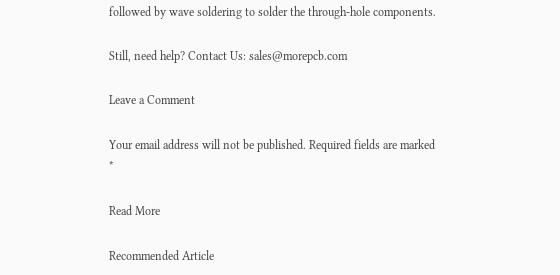followed by wave soldering to solder the through-hole components.

Still, need help? Contact Us: sales@morepcb.com

Leave a Comment

Your email address will not be published. Required fields are marked *

Read More

Recommended Article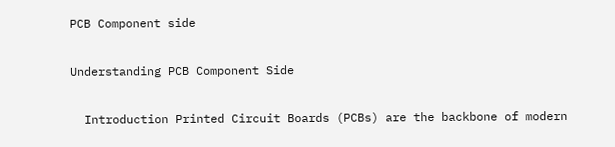PCB Component side

Understanding PCB Component Side

  Introduction Printed Circuit Boards (PCBs) are the backbone of modern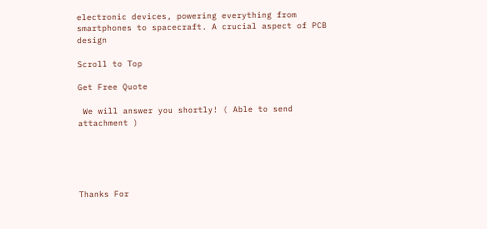electronic devices, powering everything from smartphones to spacecraft. A crucial aspect of PCB design

Scroll to Top

Get Free Quote

 We will answer you shortly! ( Able to send attachment )





Thanks For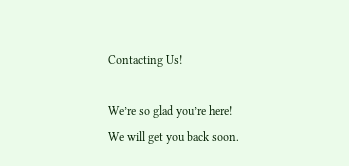Contacting Us!

We’re so glad you’re here!
We will get you back soon.